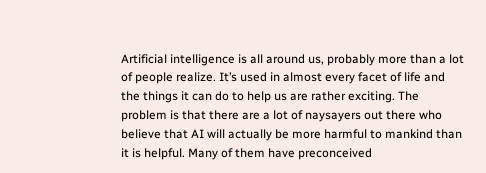Artificial intelligence is all around us, probably more than a lot of people realize. It’s used in almost every facet of life and the things it can do to help us are rather exciting. The problem is that there are a lot of naysayers out there who believe that AI will actually be more harmful to mankind than it is helpful. Many of them have preconceived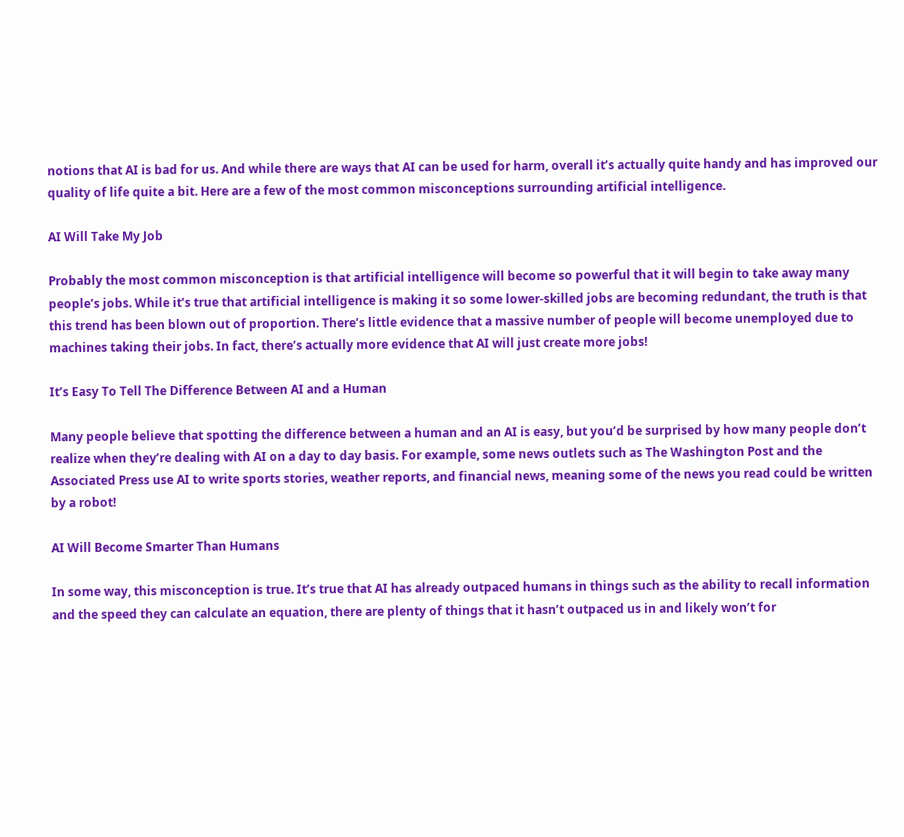notions that AI is bad for us. And while there are ways that AI can be used for harm, overall it’s actually quite handy and has improved our quality of life quite a bit. Here are a few of the most common misconceptions surrounding artificial intelligence.

AI Will Take My Job

Probably the most common misconception is that artificial intelligence will become so powerful that it will begin to take away many people’s jobs. While it’s true that artificial intelligence is making it so some lower-skilled jobs are becoming redundant, the truth is that this trend has been blown out of proportion. There’s little evidence that a massive number of people will become unemployed due to machines taking their jobs. In fact, there’s actually more evidence that AI will just create more jobs!

It’s Easy To Tell The Difference Between AI and a Human

Many people believe that spotting the difference between a human and an AI is easy, but you’d be surprised by how many people don’t realize when they’re dealing with AI on a day to day basis. For example, some news outlets such as The Washington Post and the Associated Press use AI to write sports stories, weather reports, and financial news, meaning some of the news you read could be written by a robot!

AI Will Become Smarter Than Humans

In some way, this misconception is true. It’s true that AI has already outpaced humans in things such as the ability to recall information and the speed they can calculate an equation, there are plenty of things that it hasn’t outpaced us in and likely won’t for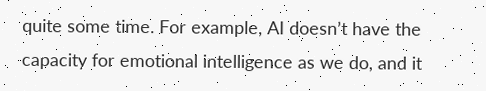quite some time. For example, AI doesn’t have the capacity for emotional intelligence as we do, and it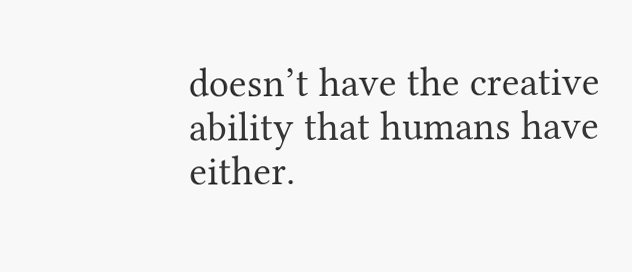doesn’t have the creative ability that humans have either.